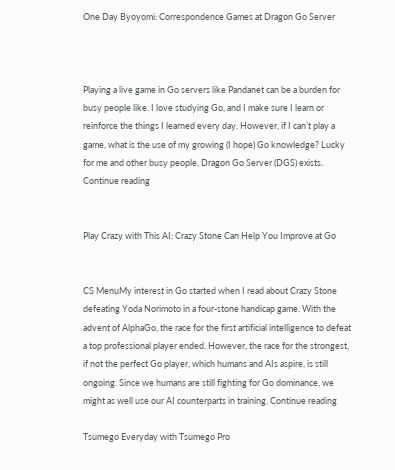One Day Byoyomi: Correspondence Games at Dragon Go Server



Playing a live game in Go servers like Pandanet can be a burden for busy people like. I love studying Go, and I make sure I learn or reinforce the things I learned every day. However, if I can’t play a game, what is the use of my growing (I hope) Go knowledge? Lucky for me and other busy people, Dragon Go Server (DGS) exists. Continue reading


Play Crazy with This AI: Crazy Stone Can Help You Improve at Go


CS MenuMy interest in Go started when I read about Crazy Stone defeating Yoda Norimoto in a four-stone handicap game. With the advent of AlphaGo, the race for the first artificial intelligence to defeat a top professional player ended. However, the race for the strongest, if not the perfect Go player, which humans and AIs aspire, is still ongoing. Since we humans are still fighting for Go dominance, we might as well use our AI counterparts in training. Continue reading

Tsumego Everyday with Tsumego Pro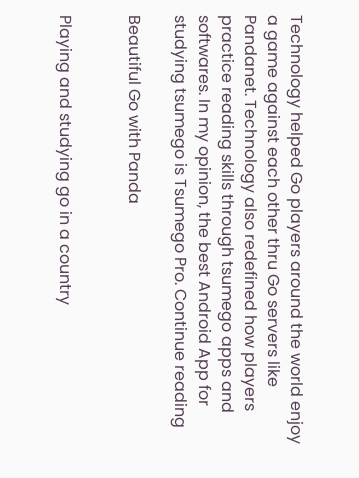Technology helped Go players around the world enjoy a game against each other thru Go servers like Pandanet. Technology also redefined how players practice reading skills through tsumego apps and softwares. In my opinion, the best Android App for studying tsumego is Tsumego Pro. Continue reading

Beautiful Go with Panda


Playing and studying go in a country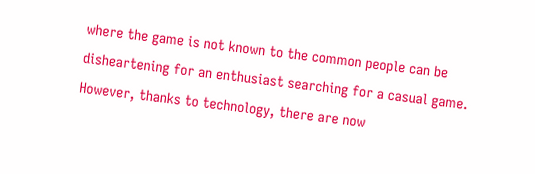where the game is not known to the common people can be disheartening for an enthusiast searching for a casual game. However, thanks to technology, there are now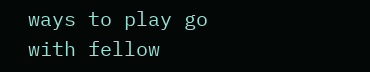ways to play go with fellow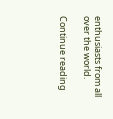enthusiasts from all over the world.

Continue reading